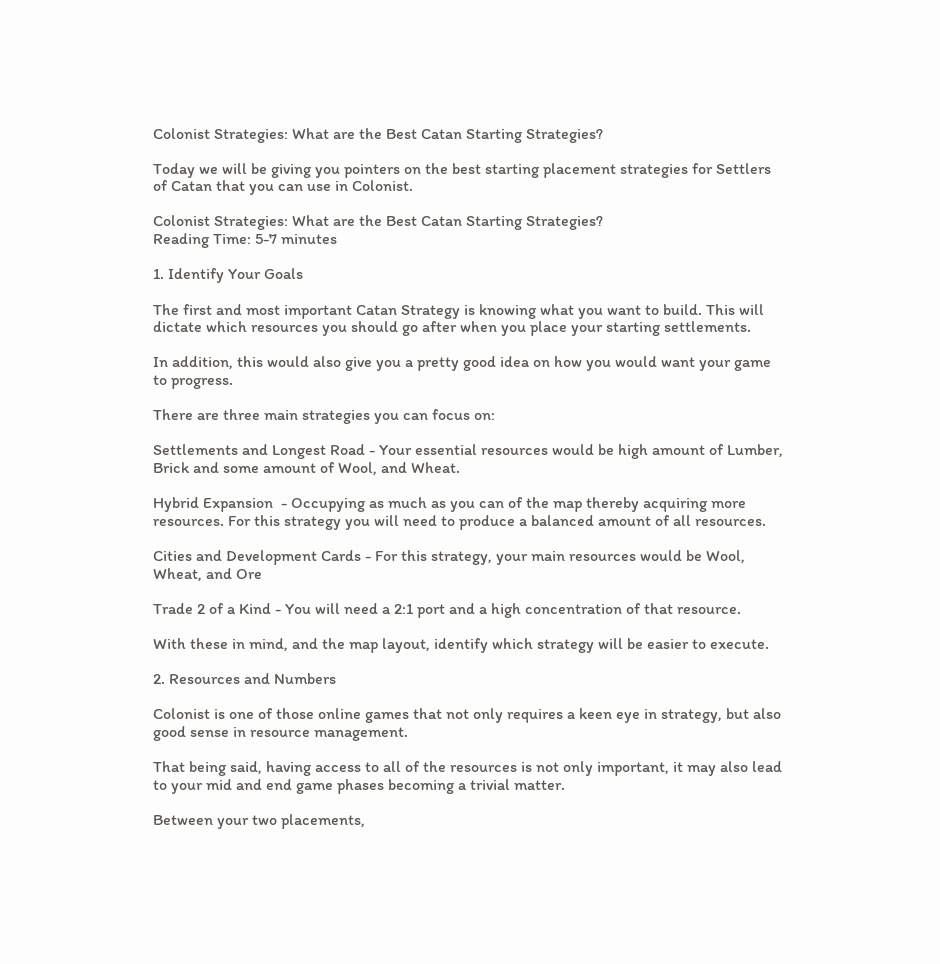Colonist Strategies: What are the Best Catan Starting Strategies?

Today we will be giving you pointers on the best starting placement strategies for Settlers of Catan that you can use in Colonist.

Colonist Strategies: What are the Best Catan Starting Strategies?
Reading Time: 5-7 minutes

1. Identify Your Goals

The first and most important Catan Strategy is knowing what you want to build. This will dictate which resources you should go after when you place your starting settlements.

In addition, this would also give you a pretty good idea on how you would want your game to progress.

There are three main strategies you can focus on:

Settlements and Longest Road - Your essential resources would be high amount of Lumber, Brick and some amount of Wool, and Wheat.

Hybrid Expansion  - Occupying as much as you can of the map thereby acquiring more resources. For this strategy you will need to produce a balanced amount of all resources.

Cities and Development Cards - For this strategy, your main resources would be Wool, Wheat, and Ore

Trade 2 of a Kind - You will need a 2:1 port and a high concentration of that resource.

With these in mind, and the map layout, identify which strategy will be easier to execute.

2. Resources and Numbers

Colonist is one of those online games that not only requires a keen eye in strategy, but also good sense in resource management.

That being said, having access to all of the resources is not only important, it may also lead to your mid and end game phases becoming a trivial matter.

Between your two placements,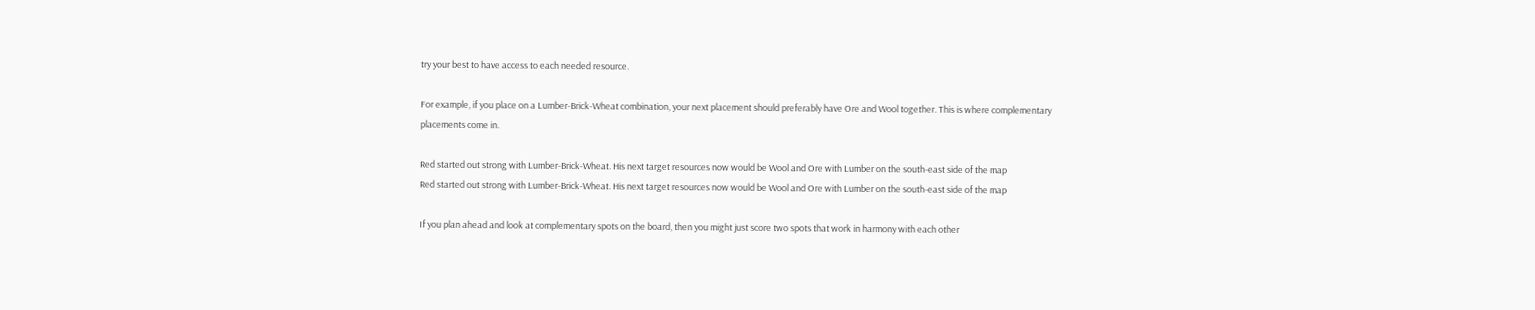try your best to have access to each needed resource.

For example, if you place on a Lumber-Brick-Wheat combination, your next placement should preferably have Ore and Wool together. This is where complementary placements come in.

Red started out strong with Lumber-Brick-Wheat. His next target resources now would be Wool and Ore with Lumber on the south-east side of the map
Red started out strong with Lumber-Brick-Wheat. His next target resources now would be Wool and Ore with Lumber on the south-east side of the map

If you plan ahead and look at complementary spots on the board, then you might just score two spots that work in harmony with each other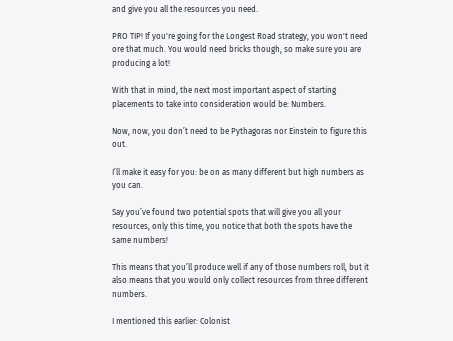and give you all the resources you need.

PRO TIP! If you're going for the Longest Road strategy, you won't need ore that much. You would need bricks though, so make sure you are producing a lot!

With that in mind, the next most important aspect of starting placements to take into consideration would be: Numbers.

Now, now, you don’t need to be Pythagoras nor Einstein to figure this out.

I’ll make it easy for you: be on as many different but high numbers as you can.

Say you’ve found two potential spots that will give you all your resources, only this time, you notice that both the spots have the same numbers!

This means that you’ll produce well if any of those numbers roll, but it also means that you would only collect resources from three different numbers.

I mentioned this earlier: Colonist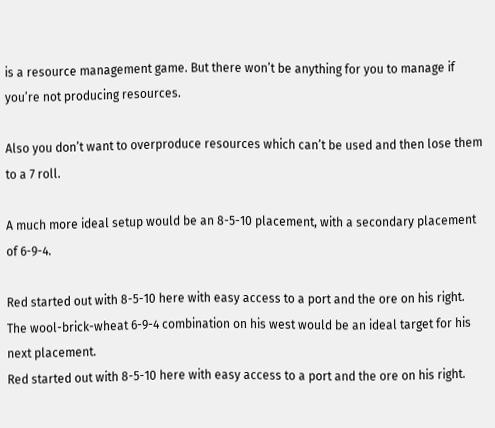is a resource management game. But there won’t be anything for you to manage if you’re not producing resources.

Also you don’t want to overproduce resources which can’t be used and then lose them to a 7 roll.

A much more ideal setup would be an 8-5-10 placement, with a secondary placement of 6-9-4.

Red started out with 8-5-10 here with easy access to a port and the ore on his right. The wool-brick-wheat 6-9-4 combination on his west would be an ideal target for his next placement.
Red started out with 8-5-10 here with easy access to a port and the ore on his right.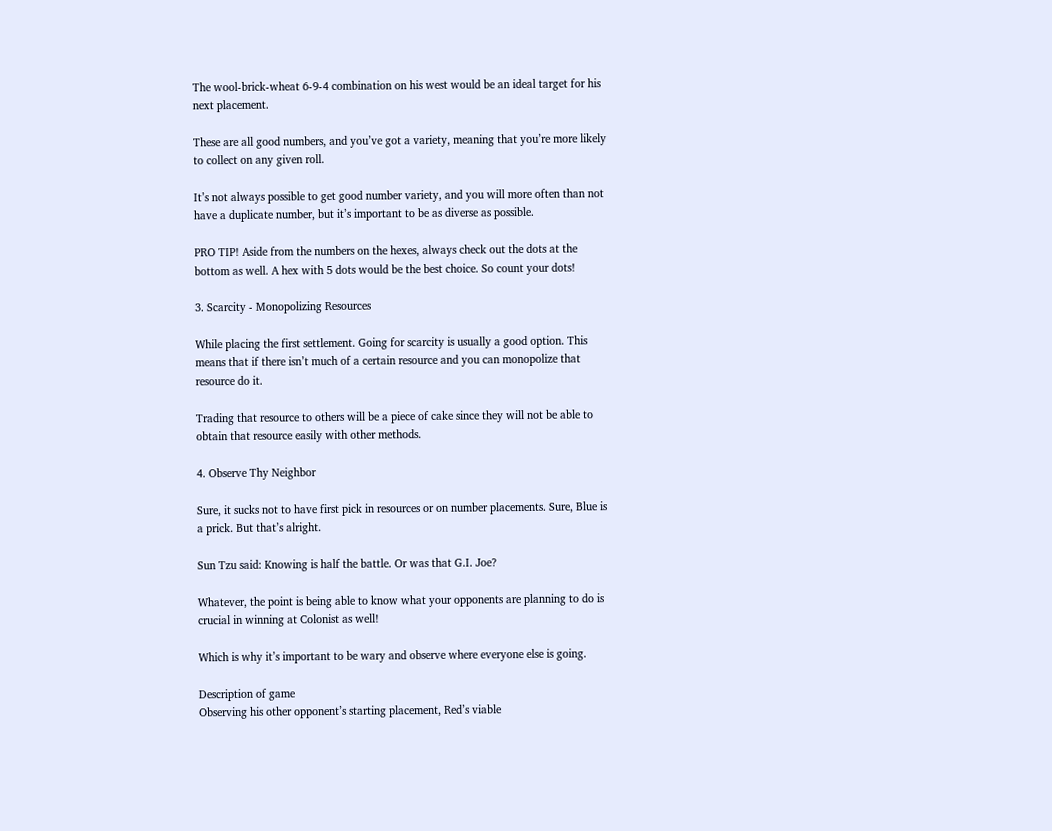The wool-brick-wheat 6-9-4 combination on his west would be an ideal target for his next placement.

These are all good numbers, and you’ve got a variety, meaning that you’re more likely to collect on any given roll.

It’s not always possible to get good number variety, and you will more often than not have a duplicate number, but it’s important to be as diverse as possible.

PRO TIP! Aside from the numbers on the hexes, always check out the dots at the bottom as well. A hex with 5 dots would be the best choice. So count your dots!

3. Scarcity - Monopolizing Resources

While placing the first settlement. Going for scarcity is usually a good option. This means that if there isn’t much of a certain resource and you can monopolize that resource do it.

Trading that resource to others will be a piece of cake since they will not be able to obtain that resource easily with other methods.

4. Observe Thy Neighbor

Sure, it sucks not to have first pick in resources or on number placements. Sure, Blue is a prick. But that’s alright.

Sun Tzu said: Knowing is half the battle. Or was that G.I. Joe?

Whatever, the point is being able to know what your opponents are planning to do is crucial in winning at Colonist as well!

Which is why it’s important to be wary and observe where everyone else is going.

Description of game
Observing his other opponent’s starting placement, Red’s viable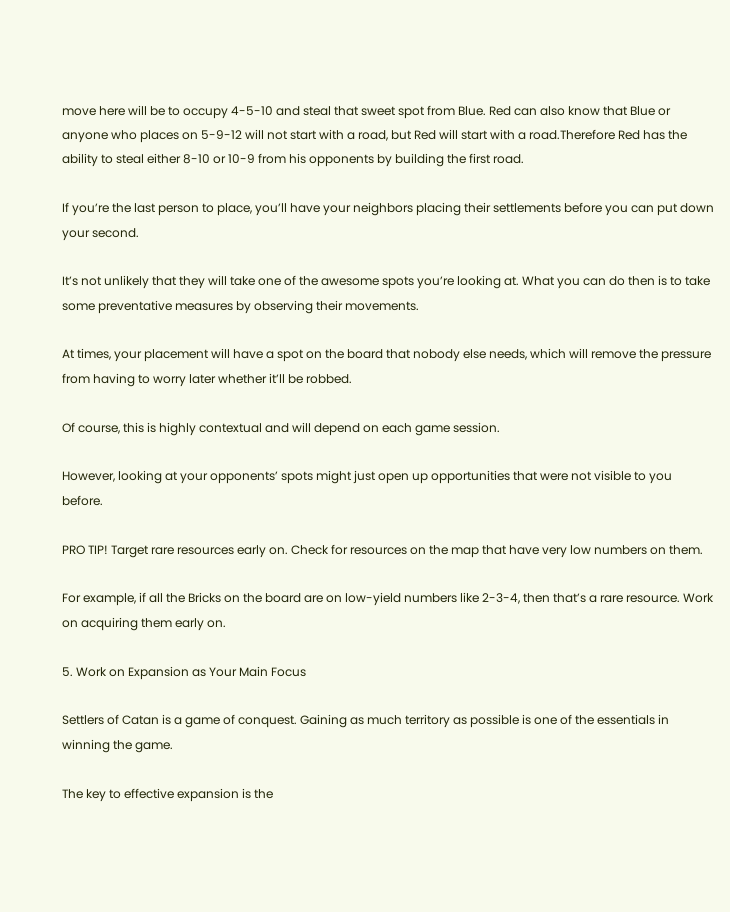move here will be to occupy 4-5-10 and steal that sweet spot from Blue. Red can also know that Blue or anyone who places on 5-9-12 will not start with a road, but Red will start with a road.Therefore Red has the ability to steal either 8-10 or 10-9 from his opponents by building the first road.

If you’re the last person to place, you’ll have your neighbors placing their settlements before you can put down your second.

It’s not unlikely that they will take one of the awesome spots you’re looking at. What you can do then is to take some preventative measures by observing their movements.

At times, your placement will have a spot on the board that nobody else needs, which will remove the pressure from having to worry later whether it’ll be robbed.

Of course, this is highly contextual and will depend on each game session.

However, looking at your opponents’ spots might just open up opportunities that were not visible to you before.

PRO TIP! Target rare resources early on. Check for resources on the map that have very low numbers on them.

For example, if all the Bricks on the board are on low-yield numbers like 2-3-4, then that’s a rare resource. Work on acquiring them early on.

5. Work on Expansion as Your Main Focus

Settlers of Catan is a game of conquest. Gaining as much territory as possible is one of the essentials in winning the game.

The key to effective expansion is the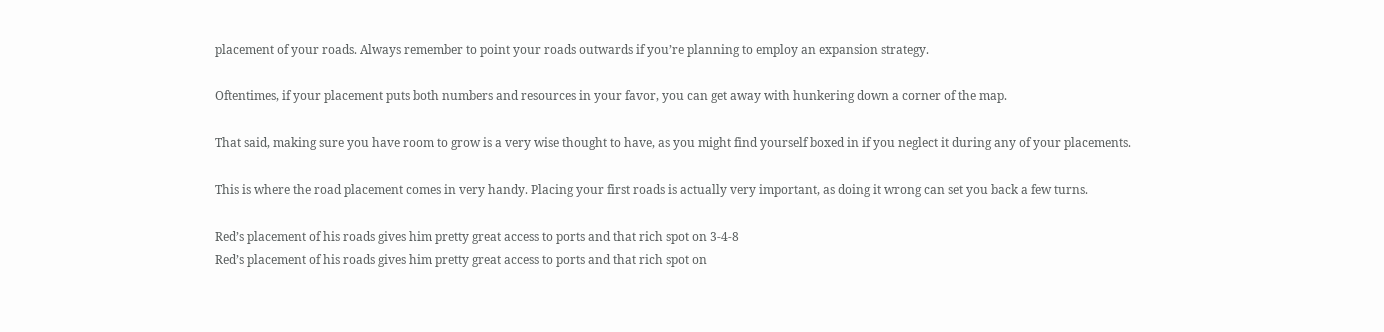placement of your roads. Always remember to point your roads outwards if you’re planning to employ an expansion strategy.

Oftentimes, if your placement puts both numbers and resources in your favor, you can get away with hunkering down a corner of the map.

That said, making sure you have room to grow is a very wise thought to have, as you might find yourself boxed in if you neglect it during any of your placements.

This is where the road placement comes in very handy. Placing your first roads is actually very important, as doing it wrong can set you back a few turns.

Red’s placement of his roads gives him pretty great access to ports and that rich spot on 3-4-8
Red’s placement of his roads gives him pretty great access to ports and that rich spot on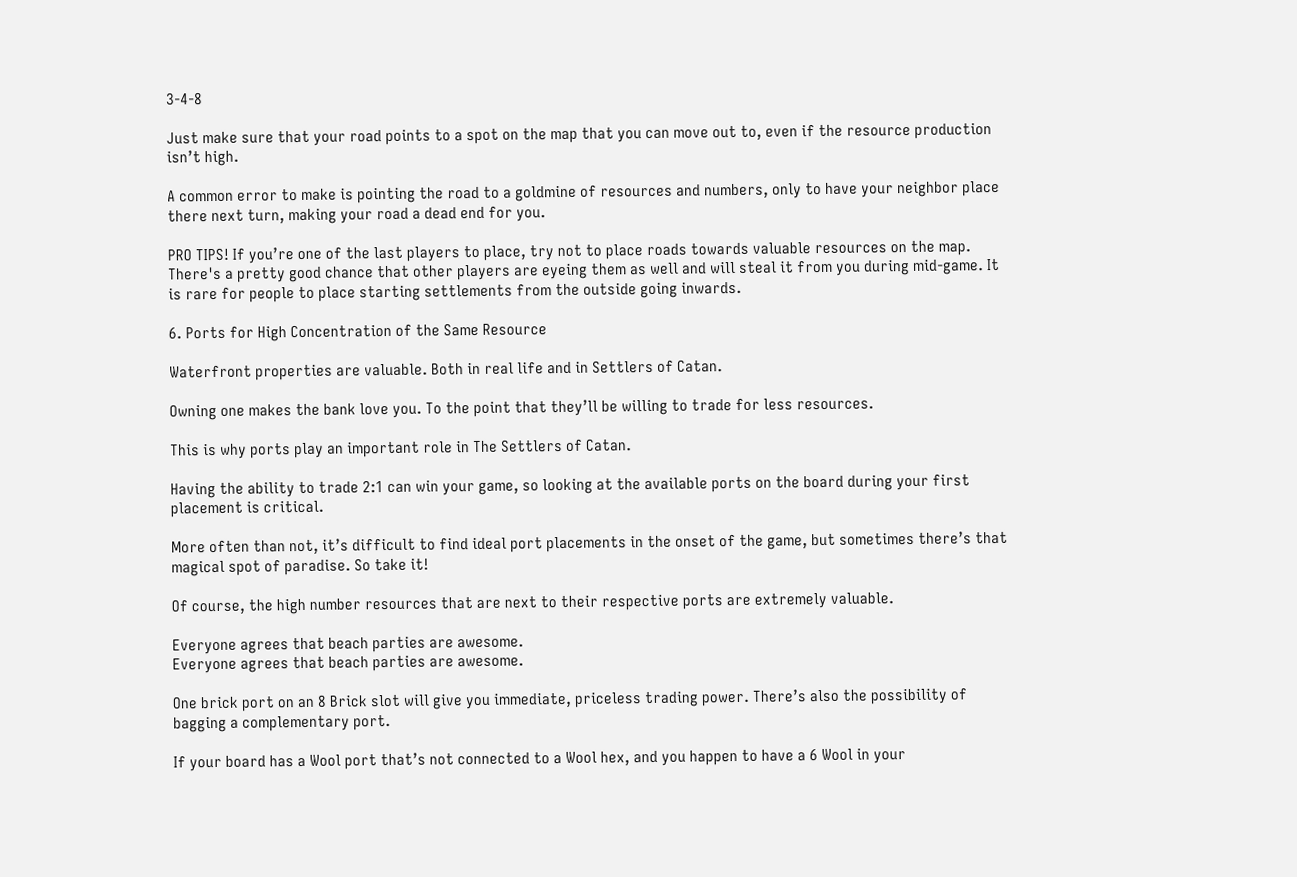3-4-8

Just make sure that your road points to a spot on the map that you can move out to, even if the resource production isn’t high.

A common error to make is pointing the road to a goldmine of resources and numbers, only to have your neighbor place there next turn, making your road a dead end for you.

PRO TIPS! If you’re one of the last players to place, try not to place roads towards valuable resources on the map. There's a pretty good chance that other players are eyeing them as well and will steal it from you during mid-game. It is rare for people to place starting settlements from the outside going inwards.

6. Ports for High Concentration of the Same Resource

Waterfront properties are valuable. Both in real life and in Settlers of Catan.

Owning one makes the bank love you. To the point that they’ll be willing to trade for less resources.

This is why ports play an important role in The Settlers of Catan.

Having the ability to trade 2:1 can win your game, so looking at the available ports on the board during your first placement is critical.

More often than not, it’s difficult to find ideal port placements in the onset of the game, but sometimes there’s that magical spot of paradise. So take it!

Of course, the high number resources that are next to their respective ports are extremely valuable.

Everyone agrees that beach parties are awesome.
Everyone agrees that beach parties are awesome.

One brick port on an 8 Brick slot will give you immediate, priceless trading power. There’s also the possibility of bagging a complementary port.

If your board has a Wool port that’s not connected to a Wool hex, and you happen to have a 6 Wool in your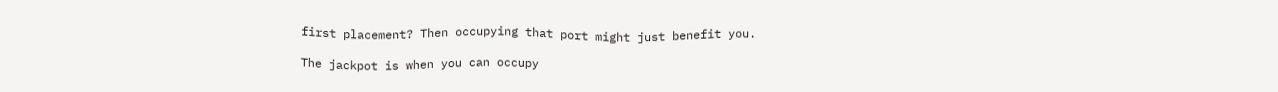first placement? Then occupying that port might just benefit you.

The jackpot is when you can occupy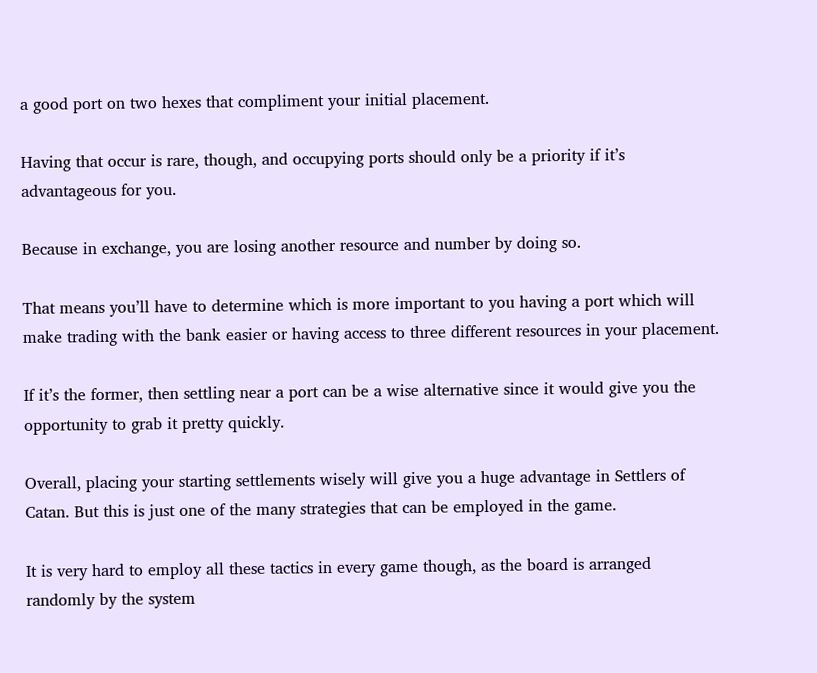a good port on two hexes that compliment your initial placement.

Having that occur is rare, though, and occupying ports should only be a priority if it’s advantageous for you.

Because in exchange, you are losing another resource and number by doing so.

That means you’ll have to determine which is more important to you having a port which will make trading with the bank easier or having access to three different resources in your placement.

If it’s the former, then settling near a port can be a wise alternative since it would give you the opportunity to grab it pretty quickly.

Overall, placing your starting settlements wisely will give you a huge advantage in Settlers of Catan. But this is just one of the many strategies that can be employed in the game.

It is very hard to employ all these tactics in every game though, as the board is arranged randomly by the system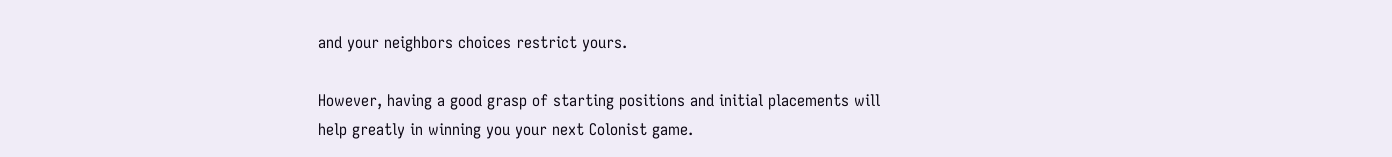and your neighbors choices restrict yours.

However, having a good grasp of starting positions and initial placements will help greatly in winning you your next Colonist game.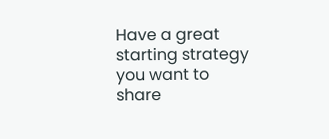Have a great starting strategy you want to share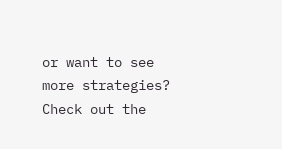or want to see more strategies? Check out the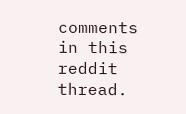comments in this reddit thread.